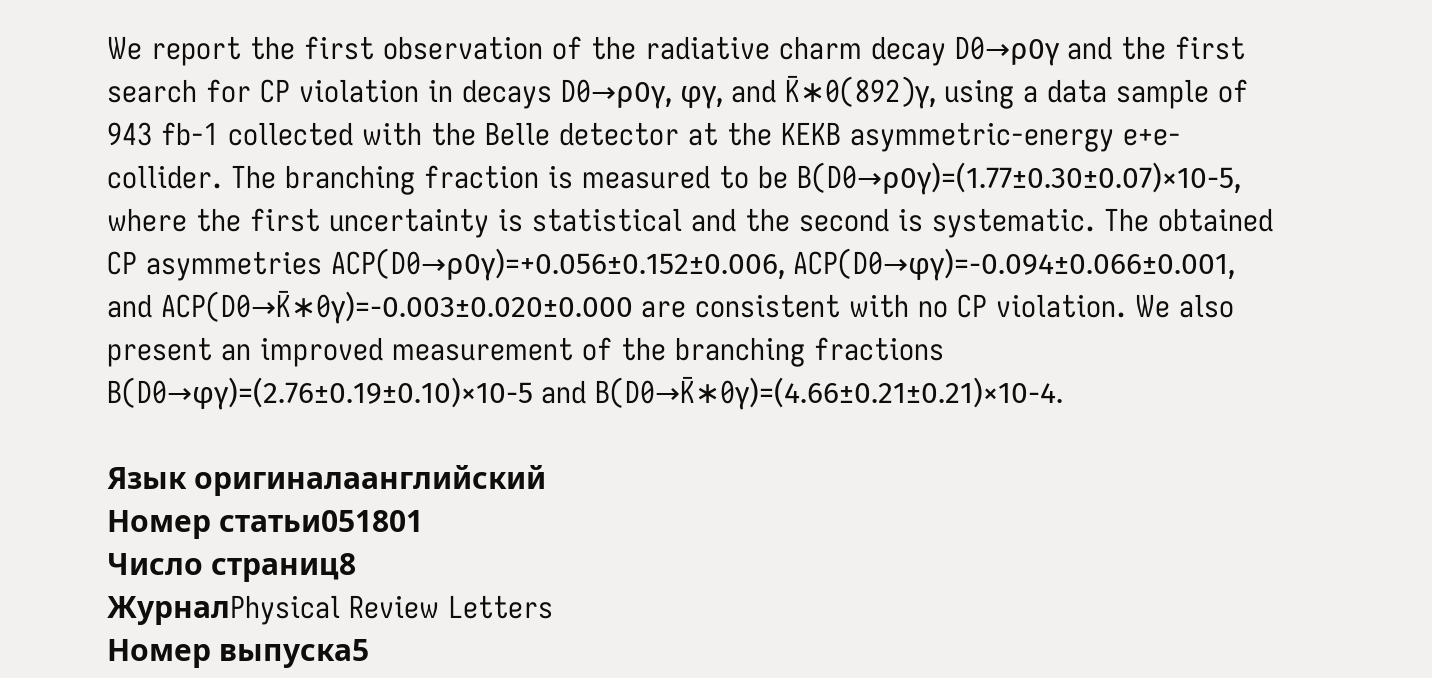We report the first observation of the radiative charm decay D0→ρ0γ and the first search for CP violation in decays D0→ρ0γ, φγ, and K̄∗0(892)γ, using a data sample of 943 fb-1 collected with the Belle detector at the KEKB asymmetric-energy e+e- collider. The branching fraction is measured to be B(D0→ρ0γ)=(1.77±0.30±0.07)×10-5, where the first uncertainty is statistical and the second is systematic. The obtained CP asymmetries ACP(D0→ρ0γ)=+0.056±0.152±0.006, ACP(D0→φγ)=-0.094±0.066±0.001, and ACP(D0→K̄∗0γ)=-0.003±0.020±0.000 are consistent with no CP violation. We also present an improved measurement of the branching fractions B(D0→φγ)=(2.76±0.19±0.10)×10-5 and B(D0→K̄∗0γ)=(4.66±0.21±0.21)×10-4.

Язык оригиналаанглийский
Номер статьи051801
Число страниц8
ЖурналPhysical Review Letters
Номер выпуска5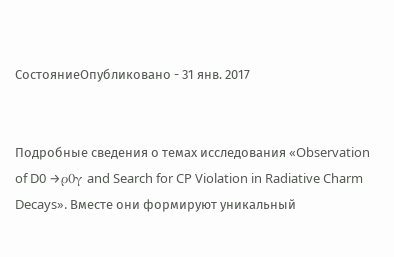СостояниеОпубликовано - 31 янв. 2017


Подробные сведения о темах исследования «Observation of D0 →ρ0γ and Search for CP Violation in Radiative Charm Decays». Вместе они формируют уникальный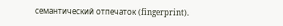семантический отпечаток (fingerprint).